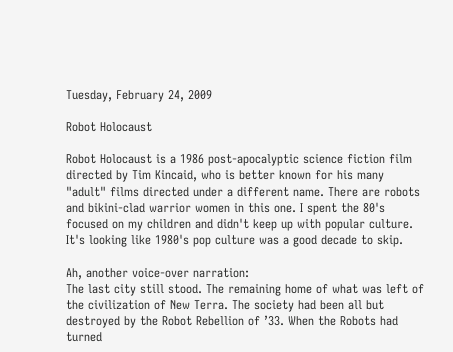Tuesday, February 24, 2009

Robot Holocaust

Robot Holocaust is a 1986 post-apocalyptic science fiction film directed by Tim Kincaid, who is better known for his many "adult" films directed under a different name. There are robots and bikini-clad warrior women in this one. I spent the 80's focused on my children and didn't keep up with popular culture. It's looking like 1980's pop culture was a good decade to skip.

Ah, another voice-over narration:
The last city still stood. The remaining home of what was left of the civilization of New Terra. The society had been all but destroyed by the Robot Rebellion of ’33. When the Robots had turned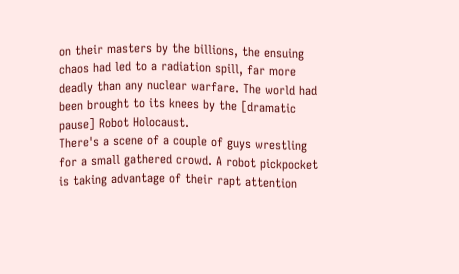on their masters by the billions, the ensuing chaos had led to a radiation spill, far more deadly than any nuclear warfare. The world had been brought to its knees by the [dramatic pause] Robot Holocaust.
There's a scene of a couple of guys wrestling for a small gathered crowd. A robot pickpocket is taking advantage of their rapt attention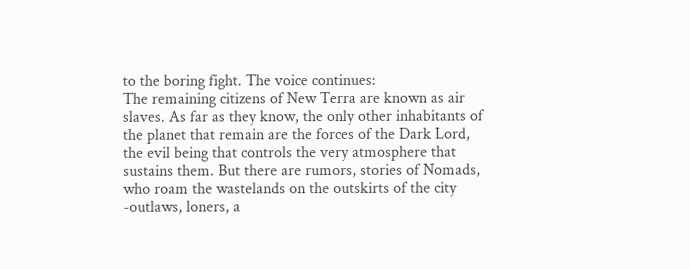to the boring fight. The voice continues:
The remaining citizens of New Terra are known as air slaves. As far as they know, the only other inhabitants of the planet that remain are the forces of the Dark Lord, the evil being that controls the very atmosphere that sustains them. But there are rumors, stories of Nomads, who roam the wastelands on the outskirts of the city -outlaws, loners, a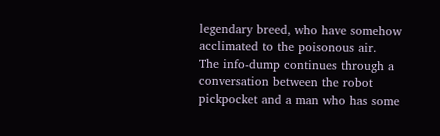legendary breed, who have somehow acclimated to the poisonous air.
The info-dump continues through a conversation between the robot pickpocket and a man who has some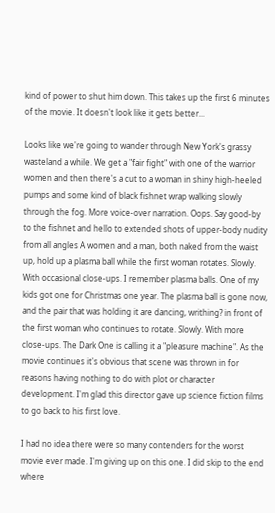kind of power to shut him down. This takes up the first 6 minutes of the movie. It doesn't look like it gets better...

Looks like we're going to wander through New York's grassy wasteland a while. We get a "fair fight" with one of the warrior women and then there's a cut to a woman in shiny high-heeled pumps and some kind of black fishnet wrap walking slowly through the fog. More voice-over narration. Oops. Say good-by to the fishnet and hello to extended shots of upper-body nudity from all angles A women and a man, both naked from the waist up, hold up a plasma ball while the first woman rotates. Slowly. With occasional close-ups. I remember plasma balls. One of my kids got one for Christmas one year. The plasma ball is gone now, and the pair that was holding it are dancing, writhing? in front of the first woman who continues to rotate. Slowly. With more close-ups. The Dark One is calling it a "pleasure machine". As the movie continues it's obvious that scene was thrown in for reasons having nothing to do with plot or character development. I'm glad this director gave up science fiction films to go back to his first love.

I had no idea there were so many contenders for the worst movie ever made. I'm giving up on this one. I did skip to the end where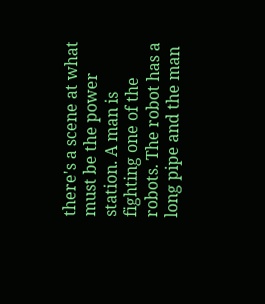there's a scene at what must be the power station. A man is fighting one of the robots. The robot has a long pipe and the man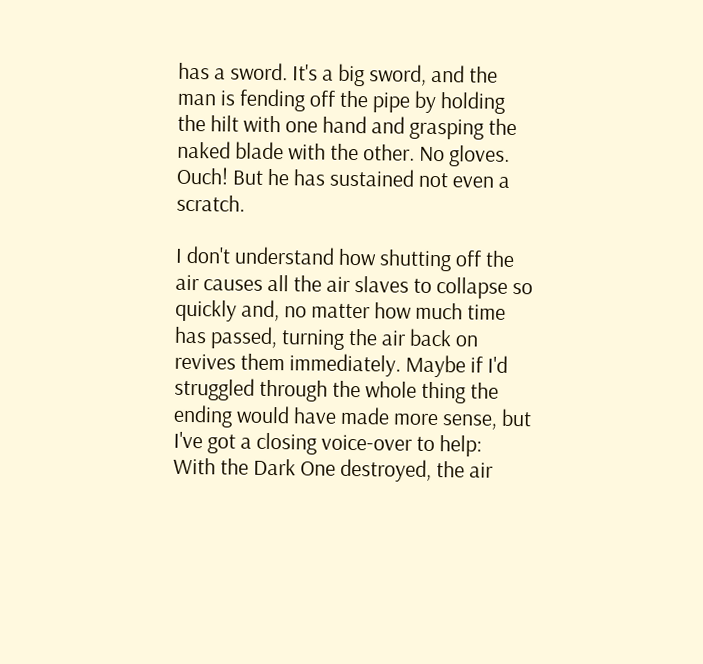has a sword. It's a big sword, and the man is fending off the pipe by holding the hilt with one hand and grasping the naked blade with the other. No gloves. Ouch! But he has sustained not even a scratch.

I don't understand how shutting off the air causes all the air slaves to collapse so quickly and, no matter how much time has passed, turning the air back on revives them immediately. Maybe if I'd struggled through the whole thing the ending would have made more sense, but I've got a closing voice-over to help:
With the Dark One destroyed, the air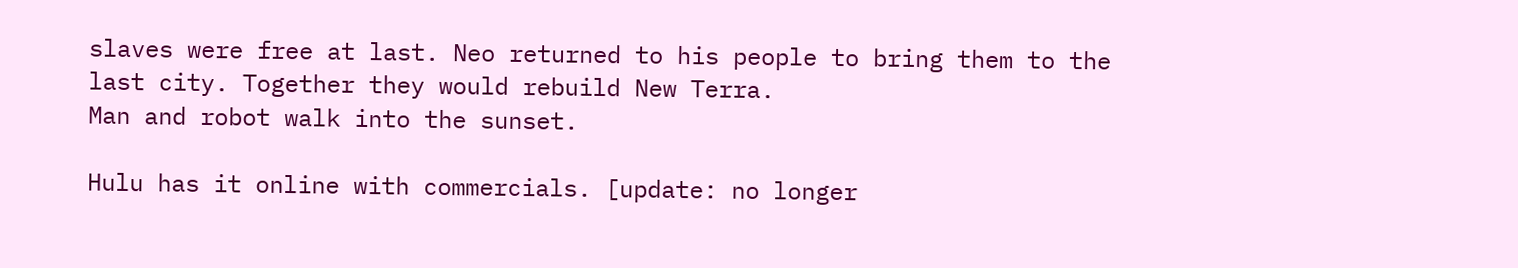slaves were free at last. Neo returned to his people to bring them to the last city. Together they would rebuild New Terra.
Man and robot walk into the sunset.

Hulu has it online with commercials. [update: no longer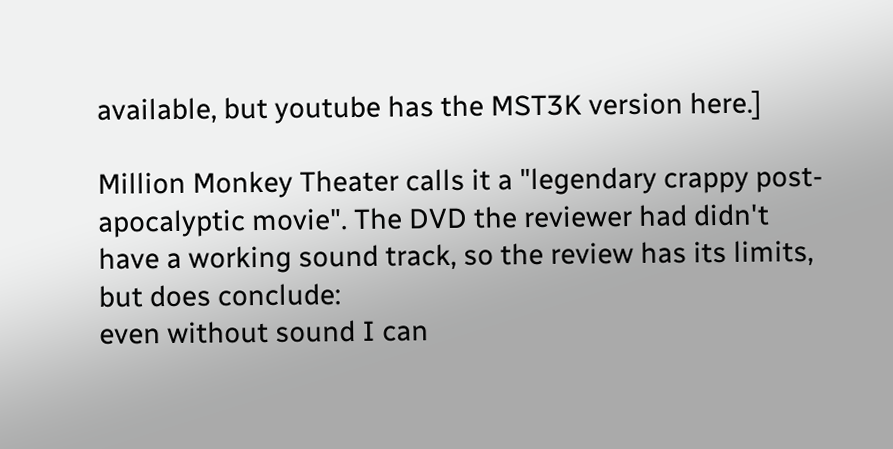available, but youtube has the MST3K version here.]

Million Monkey Theater calls it a "legendary crappy post-apocalyptic movie". The DVD the reviewer had didn't have a working sound track, so the review has its limits, but does conclude:
even without sound I can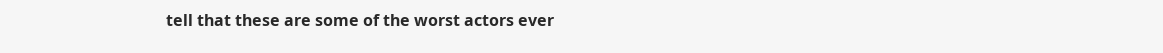tell that these are some of the worst actors ever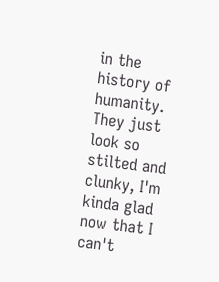in the history of humanity. They just look so stilted and clunky, I'm kinda glad now that I can't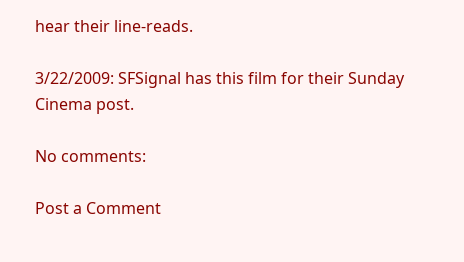hear their line-reads.

3/22/2009: SFSignal has this film for their Sunday Cinema post.

No comments:

Post a Comment